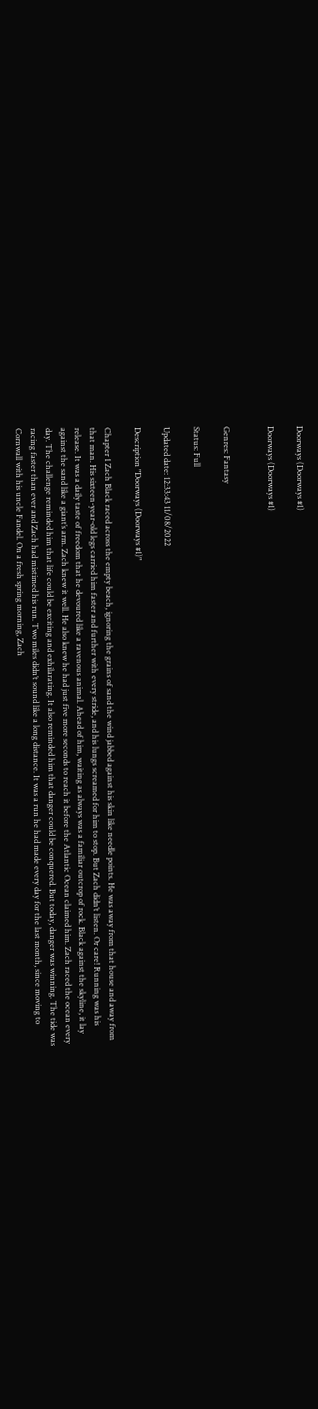Doorways (Doorways #1)

Doorways (Doorways #1)


Genres: Fantasy

Status: Full

Updated date: 12:33:43 11/08/2022

Description "Doorways (Doorways #1)"

Chapter 1 Zach Black raced across the empty beach, ignoring the grains of sand the wind jabbed against his skin like needle points. He was away from that house and away from that man. His sixteen-year-old legs carried him faster and further with every stride, and his lungs screamed for him to stop. But Zach didn’t listen. Or care! Running was his release. It was a daily taste of freedom that he devoured like a ravenous animal. Ahead of him, waiting as always was a familiar outcrop of rock. Black against the skyline, it lay against the sand like a giant’s arm. Zach knew it well. He also knew he had just five more seconds to reach it before the Atlantic Ocean claimed him. Zach raced the ocean every day. The challenge reminded him that life could be exciting and exhilarating. It also reminded him that danger could be conquered. But today, danger was winning. The tide was racing faster than ever and Zach had mistimed his run. Two miles didn’t sound like a long distance. It was a run he had made every day for the last month, since moving to Cornwall with his uncle Fandel. On a fresh spring morning, Zach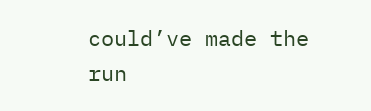could’ve made the run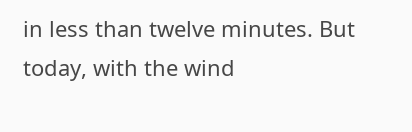in less than twelve minutes. But today, with the wind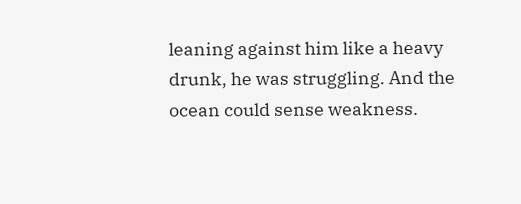leaning against him like a heavy drunk, he was struggling. And the ocean could sense weakness.